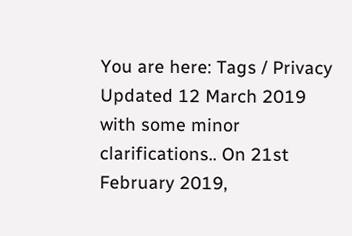You are here: Tags / Privacy
Updated 12 March 2019 with some minor clarifications.. On 21st February 2019,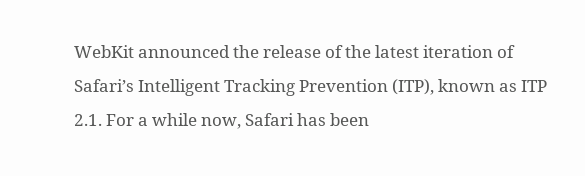WebKit announced the release of the latest iteration of Safari’s Intelligent Tracking Prevention (ITP), known as ITP 2.1. For a while now, Safari has been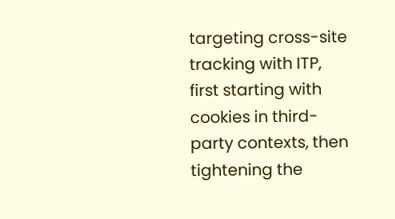targeting cross-site tracking with ITP, first starting with cookies in third-party contexts, then tightening the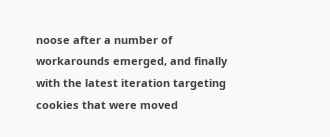noose after a number of workarounds emerged, and finally with the latest iteration targeting cookies that were moved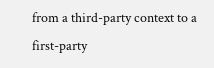from a third-party context to a first-party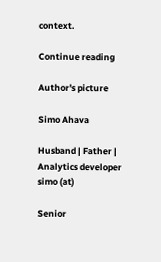context.

Continue reading

Author's picture

Simo Ahava

Husband | Father | Analytics developer
simo (at)

Senior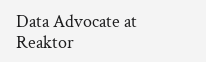Data Advocate at Reaktor